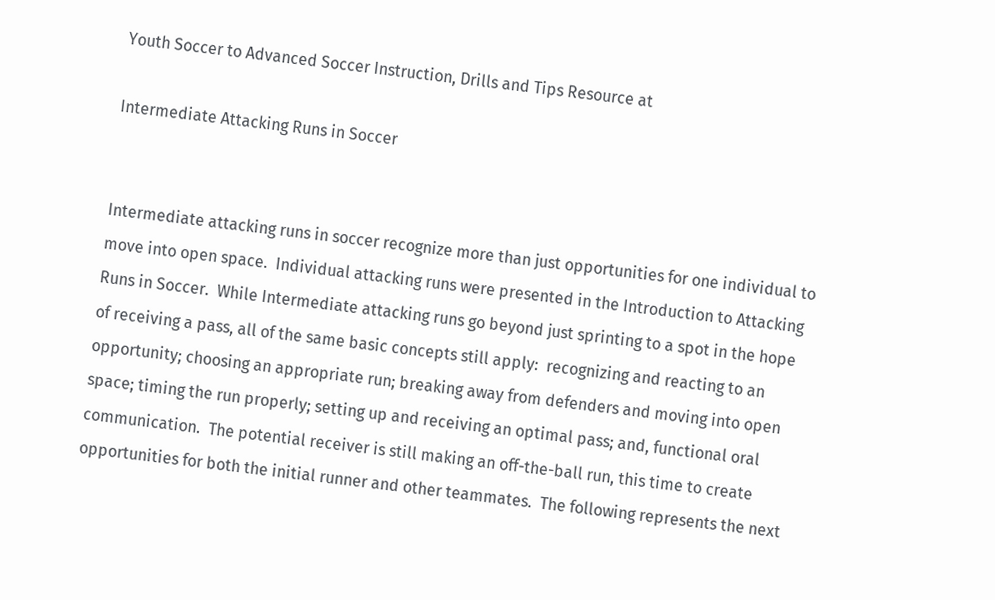Youth Soccer to Advanced Soccer Instruction, Drills and Tips Resource at

Intermediate Attacking Runs in Soccer


Intermediate attacking runs in soccer recognize more than just opportunities for one individual to move into open space.  Individual attacking runs were presented in the Introduction to Attacking Runs in Soccer.  While Intermediate attacking runs go beyond just sprinting to a spot in the hope of receiving a pass, all of the same basic concepts still apply:  recognizing and reacting to an opportunity; choosing an appropriate run; breaking away from defenders and moving into open space; timing the run properly; setting up and receiving an optimal pass; and, functional oral communication.  The potential receiver is still making an off-the-ball run, this time to create opportunities for both the initial runner and other teammates.  The following represents the next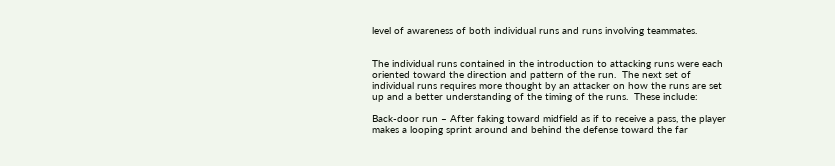level of awareness of both individual runs and runs involving teammates.


The individual runs contained in the introduction to attacking runs were each oriented toward the direction and pattern of the run.  The next set of individual runs requires more thought by an attacker on how the runs are set up and a better understanding of the timing of the runs.  These include:

Back-door run – After faking toward midfield as if to receive a pass, the player makes a looping sprint around and behind the defense toward the far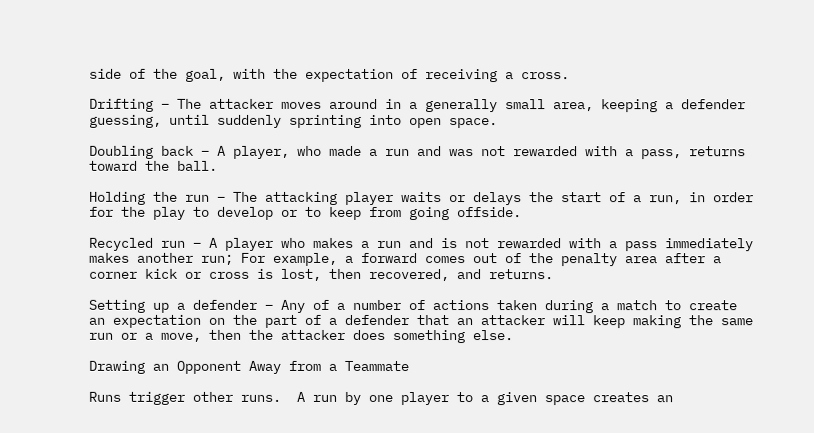side of the goal, with the expectation of receiving a cross.

Drifting – The attacker moves around in a generally small area, keeping a defender guessing, until suddenly sprinting into open space.

Doubling back – A player, who made a run and was not rewarded with a pass, returns toward the ball.

Holding the run – The attacking player waits or delays the start of a run, in order for the play to develop or to keep from going offside.

Recycled run – A player who makes a run and is not rewarded with a pass immediately makes another run; For example, a forward comes out of the penalty area after a corner kick or cross is lost, then recovered, and returns.

Setting up a defender – Any of a number of actions taken during a match to create an expectation on the part of a defender that an attacker will keep making the same run or a move, then the attacker does something else.

Drawing an Opponent Away from a Teammate

Runs trigger other runs.  A run by one player to a given space creates an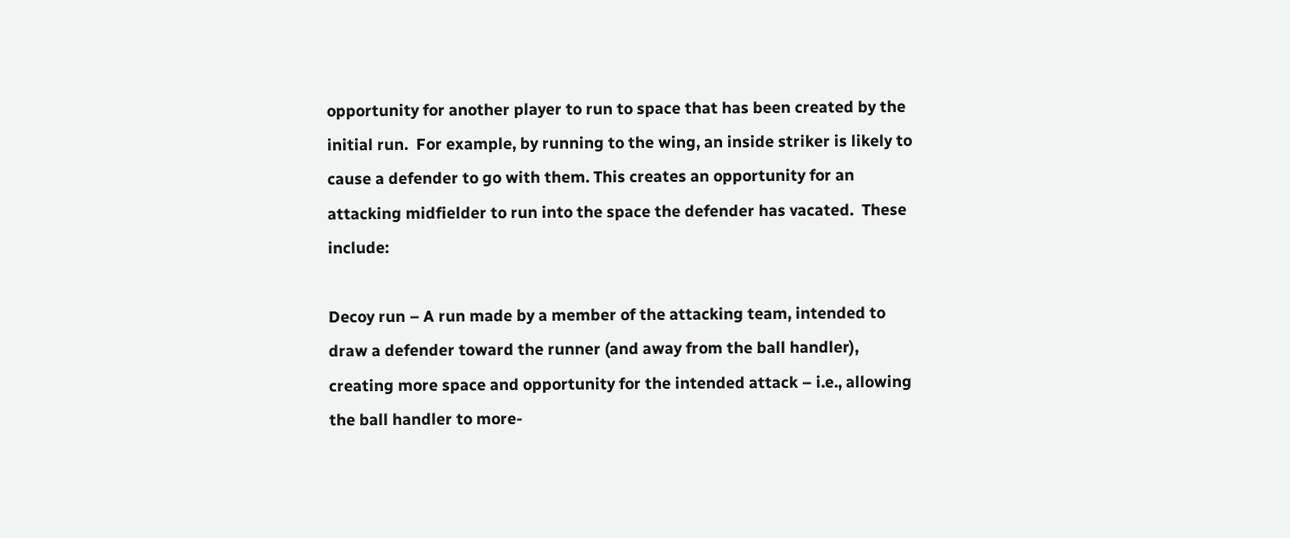opportunity for another player to run to space that has been created by the initial run.  For example, by running to the wing, an inside striker is likely to cause a defender to go with them. This creates an opportunity for an attacking midfielder to run into the space the defender has vacated.  These include:

Decoy run – A run made by a member of the attacking team, intended to draw a defender toward the runner (and away from the ball handler), creating more space and opportunity for the intended attack – i.e., allowing the ball handler to more-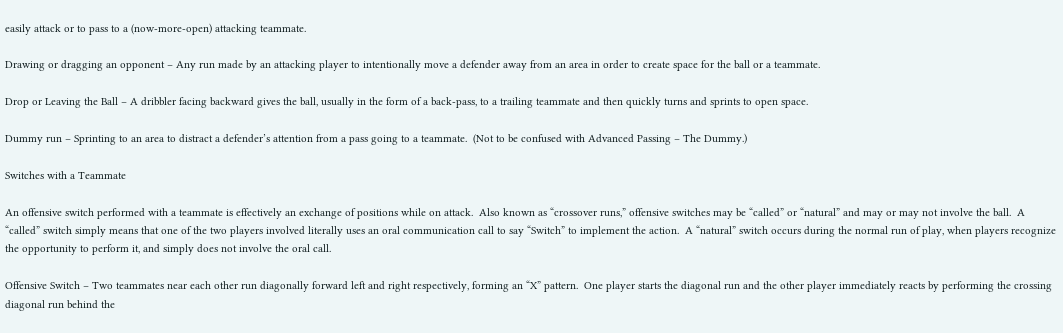easily attack or to pass to a (now-more-open) attacking teammate.

Drawing or dragging an opponent – Any run made by an attacking player to intentionally move a defender away from an area in order to create space for the ball or a teammate.

Drop or Leaving the Ball – A dribbler facing backward gives the ball, usually in the form of a back-pass, to a trailing teammate and then quickly turns and sprints to open space.

Dummy run – Sprinting to an area to distract a defender’s attention from a pass going to a teammate.  (Not to be confused with Advanced Passing – The Dummy.)

Switches with a Teammate

An offensive switch performed with a teammate is effectively an exchange of positions while on attack.  Also known as “crossover runs,” offensive switches may be “called” or “natural” and may or may not involve the ball.  A “called” switch simply means that one of the two players involved literally uses an oral communication call to say “Switch” to implement the action.  A “natural” switch occurs during the normal run of play, when players recognize the opportunity to perform it, and simply does not involve the oral call.

Offensive Switch – Two teammates near each other run diagonally forward left and right respectively, forming an “X” pattern.  One player starts the diagonal run and the other player immediately reacts by performing the crossing diagonal run behind the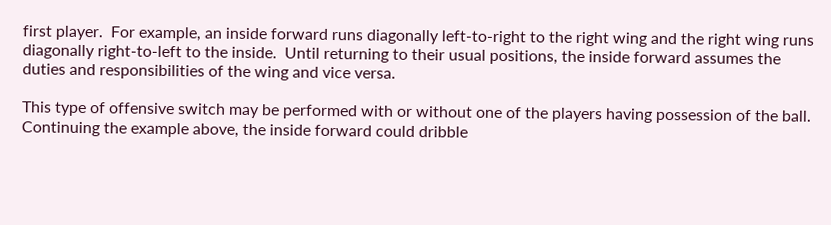first player.  For example, an inside forward runs diagonally left-to-right to the right wing and the right wing runs diagonally right-to-left to the inside.  Until returning to their usual positions, the inside forward assumes the duties and responsibilities of the wing and vice versa.

This type of offensive switch may be performed with or without one of the players having possession of the ball.  Continuing the example above, the inside forward could dribble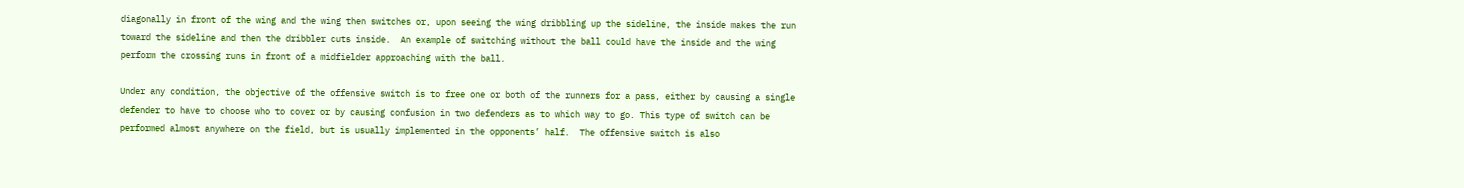diagonally in front of the wing and the wing then switches or, upon seeing the wing dribbling up the sideline, the inside makes the run toward the sideline and then the dribbler cuts inside.  An example of switching without the ball could have the inside and the wing perform the crossing runs in front of a midfielder approaching with the ball.

Under any condition, the objective of the offensive switch is to free one or both of the runners for a pass, either by causing a single defender to have to choose who to cover or by causing confusion in two defenders as to which way to go. This type of switch can be performed almost anywhere on the field, but is usually implemented in the opponents’ half.  The offensive switch is also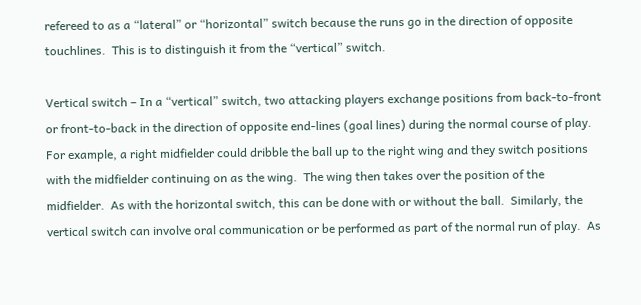refereed to as a “lateral” or “horizontal” switch because the runs go in the direction of opposite touchlines.  This is to distinguish it from the “vertical” switch.

Vertical switch – In a “vertical” switch, two attacking players exchange positions from back-to-front or front-to-back in the direction of opposite end-lines (goal lines) during the normal course of play.  For example, a right midfielder could dribble the ball up to the right wing and they switch positions with the midfielder continuing on as the wing.  The wing then takes over the position of the midfielder.  As with the horizontal switch, this can be done with or without the ball.  Similarly, the vertical switch can involve oral communication or be performed as part of the normal run of play.  As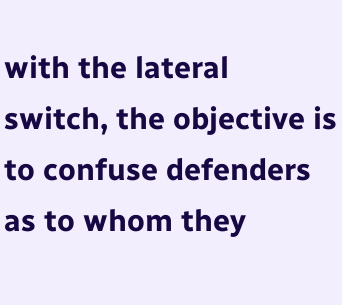with the lateral switch, the objective is to confuse defenders as to whom they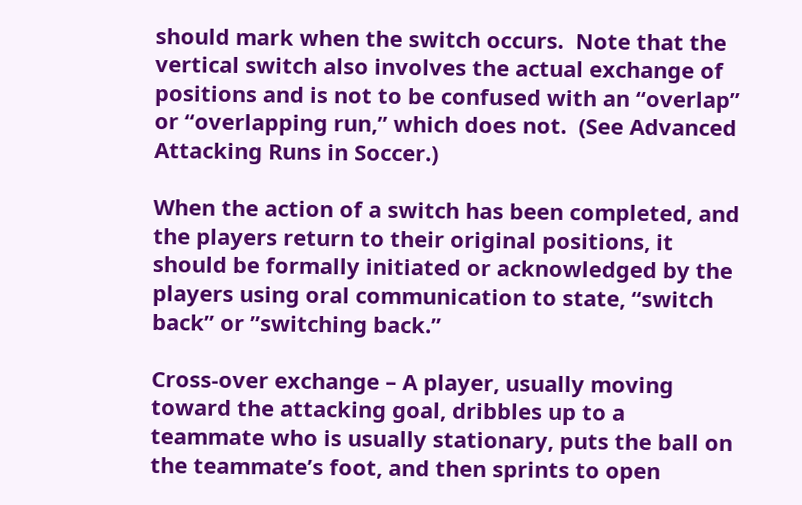should mark when the switch occurs.  Note that the vertical switch also involves the actual exchange of positions and is not to be confused with an “overlap” or “overlapping run,” which does not.  (See Advanced Attacking Runs in Soccer.)

When the action of a switch has been completed, and the players return to their original positions, it should be formally initiated or acknowledged by the players using oral communication to state, “switch back” or ”switching back.”

Cross-over exchange – A player, usually moving toward the attacking goal, dribbles up to a teammate who is usually stationary, puts the ball on the teammate’s foot, and then sprints to open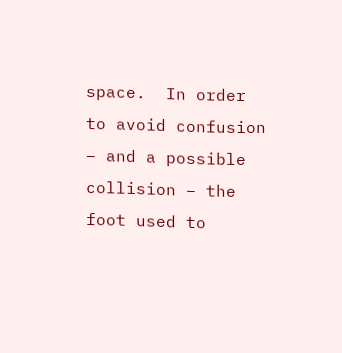space.  In order to avoid confusion – and a possible collision – the foot used to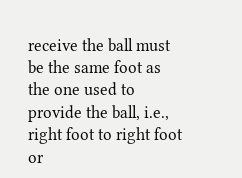receive the ball must be the same foot as the one used to provide the ball, i.e., right foot to right foot or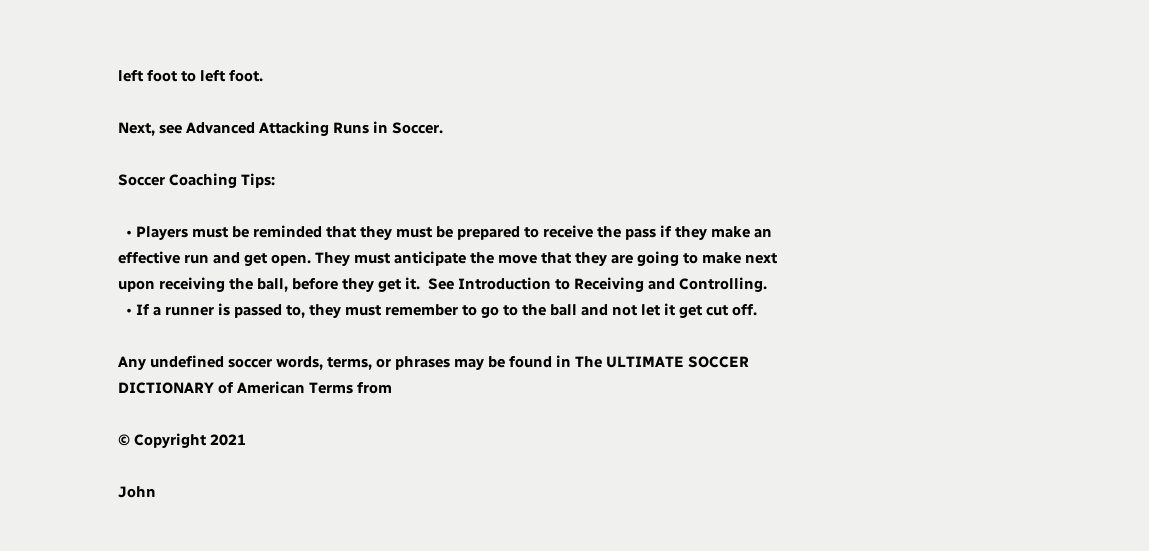left foot to left foot.

Next, see Advanced Attacking Runs in Soccer.

Soccer Coaching Tips:

  • Players must be reminded that they must be prepared to receive the pass if they make an effective run and get open. They must anticipate the move that they are going to make next upon receiving the ball, before they get it.  See Introduction to Receiving and Controlling.
  • If a runner is passed to, they must remember to go to the ball and not let it get cut off.

Any undefined soccer words, terms, or phrases may be found in The ULTIMATE SOCCER DICTIONARY of American Terms from

© Copyright 2021

John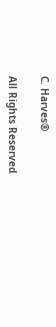C. Harves®

All Rights Reserved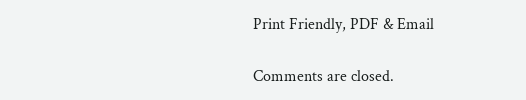Print Friendly, PDF & Email

Comments are closed.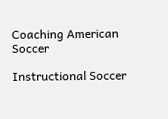Coaching American Soccer

Instructional Soccer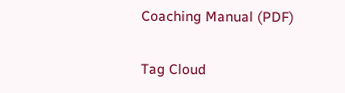Coaching Manual (PDF)

Tag Cloud